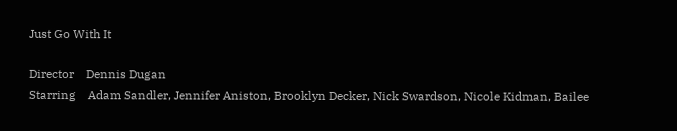Just Go With It

Director    Dennis Dugan
Starring    Adam Sandler, Jennifer Aniston, Brooklyn Decker, Nick Swardson, Nicole Kidman, Bailee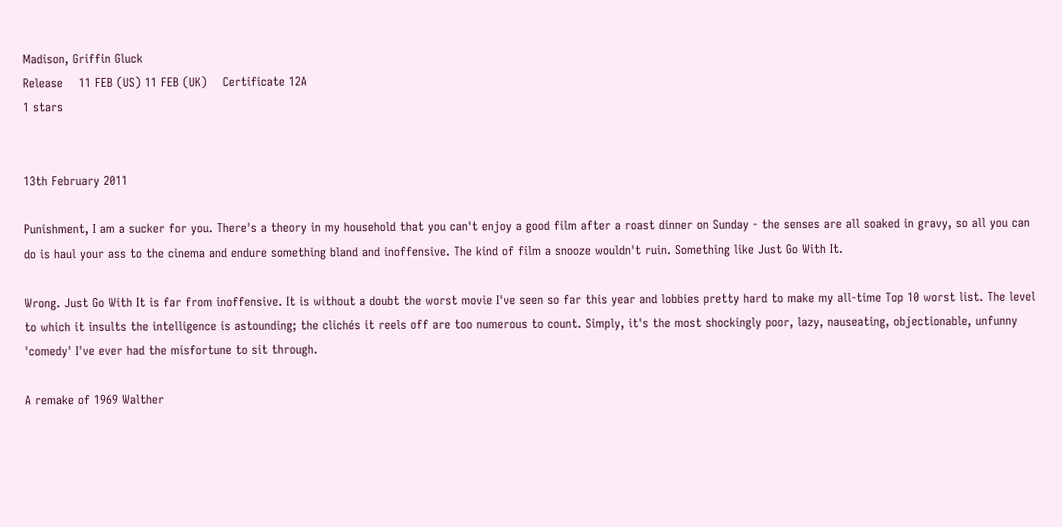Madison, Griffin Gluck
Release    11 FEB (US) 11 FEB (UK)    Certificate 12A
1 stars


13th February 2011

Punishment, I am a sucker for you. There's a theory in my household that you can't enjoy a good film after a roast dinner on Sunday - the senses are all soaked in gravy, so all you can do is haul your ass to the cinema and endure something bland and inoffensive. The kind of film a snooze wouldn't ruin. Something like Just Go With It.

Wrong. Just Go With It is far from inoffensive. It is without a doubt the worst movie I've seen so far this year and lobbies pretty hard to make my all-time Top 10 worst list. The level to which it insults the intelligence is astounding; the clichés it reels off are too numerous to count. Simply, it's the most shockingly poor, lazy, nauseating, objectionable, unfunny 'comedy' I've ever had the misfortune to sit through.

A remake of 1969 Walther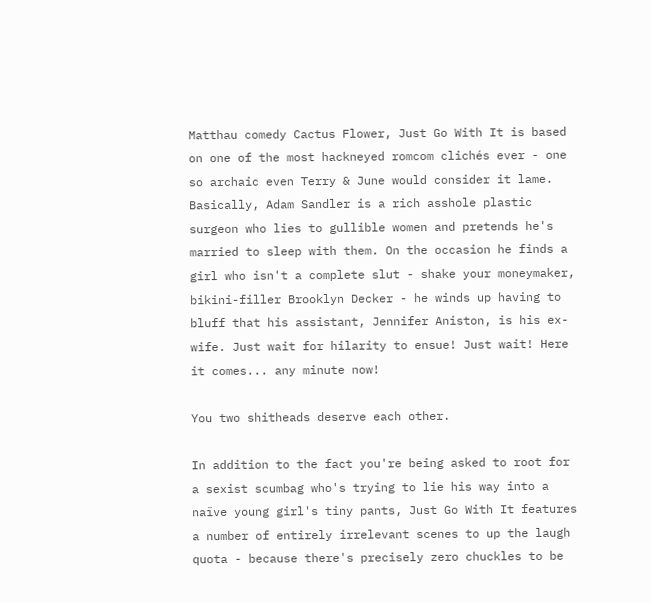Matthau comedy Cactus Flower, Just Go With It is based on one of the most hackneyed romcom clichés ever - one so archaic even Terry & June would consider it lame. Basically, Adam Sandler is a rich asshole plastic surgeon who lies to gullible women and pretends he's married to sleep with them. On the occasion he finds a girl who isn't a complete slut - shake your moneymaker, bikini-filler Brooklyn Decker - he winds up having to bluff that his assistant, Jennifer Aniston, is his ex-wife. Just wait for hilarity to ensue! Just wait! Here it comes... any minute now!

You two shitheads deserve each other.

In addition to the fact you're being asked to root for a sexist scumbag who's trying to lie his way into a naïve young girl's tiny pants, Just Go With It features a number of entirely irrelevant scenes to up the laugh quota - because there's precisely zero chuckles to be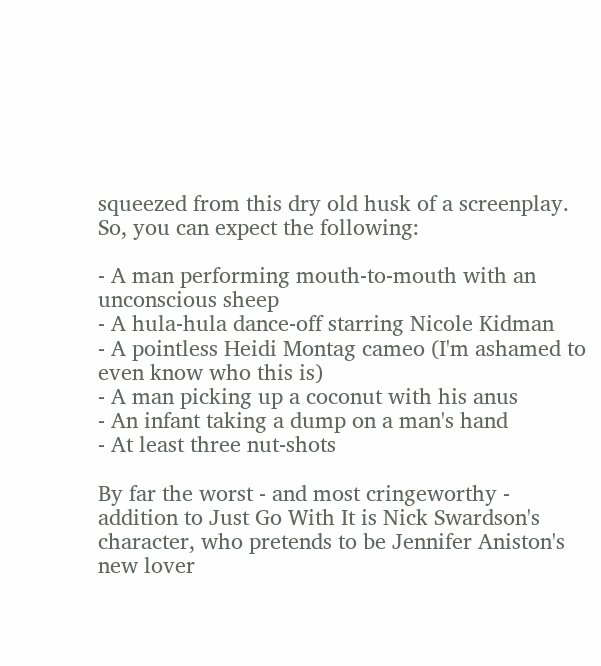squeezed from this dry old husk of a screenplay. So, you can expect the following:

- A man performing mouth-to-mouth with an unconscious sheep
- A hula-hula dance-off starring Nicole Kidman
- A pointless Heidi Montag cameo (I'm ashamed to even know who this is)
- A man picking up a coconut with his anus
- An infant taking a dump on a man's hand
- At least three nut-shots

By far the worst - and most cringeworthy - addition to Just Go With It is Nick Swardson's character, who pretends to be Jennifer Aniston's new lover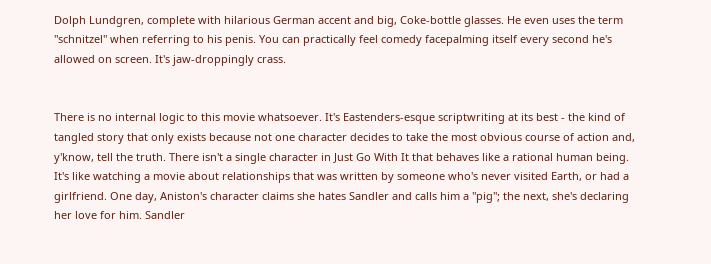Dolph Lundgren, complete with hilarious German accent and big, Coke-bottle glasses. He even uses the term "schnitzel" when referring to his penis. You can practically feel comedy facepalming itself every second he's allowed on screen. It's jaw-droppingly crass.


There is no internal logic to this movie whatsoever. It's Eastenders-esque scriptwriting at its best - the kind of tangled story that only exists because not one character decides to take the most obvious course of action and, y'know, tell the truth. There isn't a single character in Just Go With It that behaves like a rational human being. It's like watching a movie about relationships that was written by someone who's never visited Earth, or had a girlfriend. One day, Aniston's character claims she hates Sandler and calls him a "pig"; the next, she's declaring her love for him. Sandler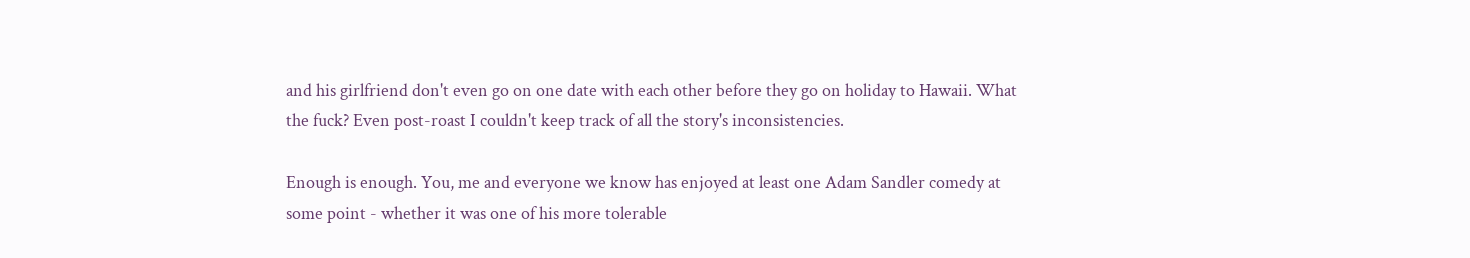and his girlfriend don't even go on one date with each other before they go on holiday to Hawaii. What the fuck? Even post-roast I couldn't keep track of all the story's inconsistencies.

Enough is enough. You, me and everyone we know has enjoyed at least one Adam Sandler comedy at some point - whether it was one of his more tolerable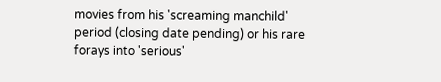movies from his 'screaming manchild' period (closing date pending) or his rare forays into 'serious'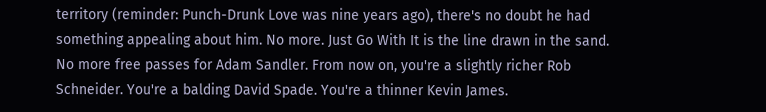territory (reminder: Punch-Drunk Love was nine years ago), there's no doubt he had something appealing about him. No more. Just Go With It is the line drawn in the sand. No more free passes for Adam Sandler. From now on, you're a slightly richer Rob Schneider. You're a balding David Spade. You're a thinner Kevin James.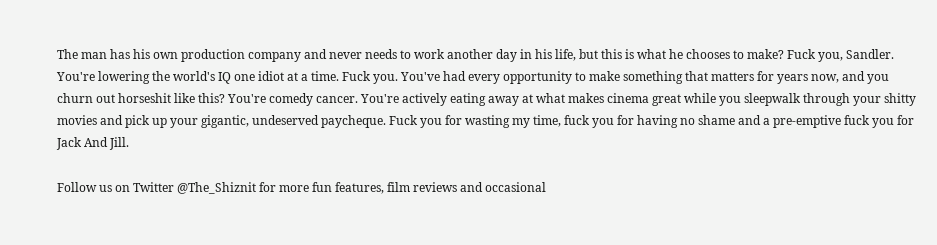The man has his own production company and never needs to work another day in his life, but this is what he chooses to make? Fuck you, Sandler. You're lowering the world's IQ one idiot at a time. Fuck you. You've had every opportunity to make something that matters for years now, and you churn out horseshit like this? You're comedy cancer. You're actively eating away at what makes cinema great while you sleepwalk through your shitty movies and pick up your gigantic, undeserved paycheque. Fuck you for wasting my time, fuck you for having no shame and a pre-emptive fuck you for Jack And Jill.

Follow us on Twitter @The_Shiznit for more fun features, film reviews and occasional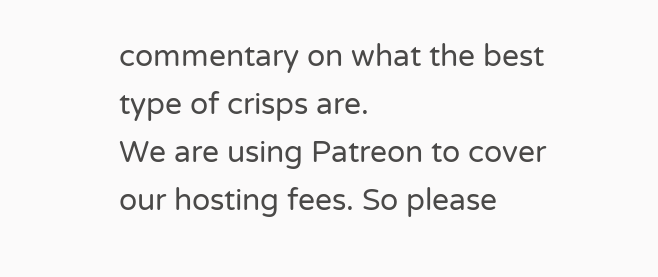commentary on what the best type of crisps are.
We are using Patreon to cover our hosting fees. So please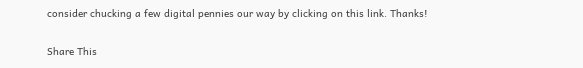consider chucking a few digital pennies our way by clicking on this link. Thanks!

Share This